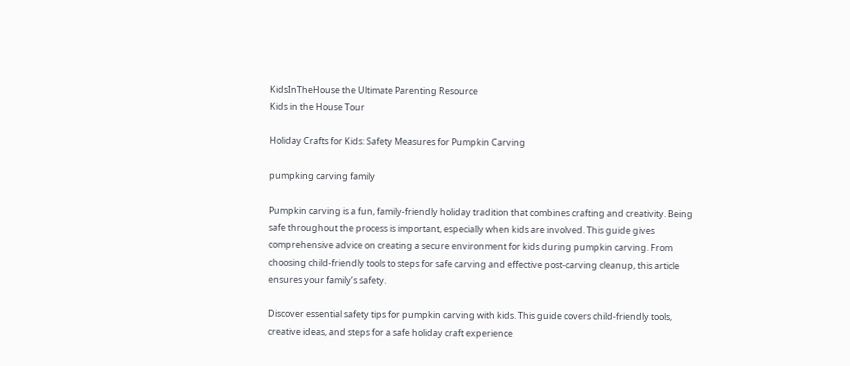KidsInTheHouse the Ultimate Parenting Resource
Kids in the House Tour

Holiday Crafts for Kids: Safety Measures for Pumpkin Carving

pumpking carving family

Pumpkin carving is a fun, family-friendly holiday tradition that combines crafting and creativity. Being safe throughout the process is important, especially when kids are involved. This guide gives comprehensive advice on creating a secure environment for kids during pumpkin carving. From choosing child-friendly tools to steps for safe carving and effective post-carving cleanup, this article ensures your family’s safety.

Discover essential safety tips for pumpkin carving with kids. This guide covers child-friendly tools, creative ideas, and steps for a safe holiday craft experience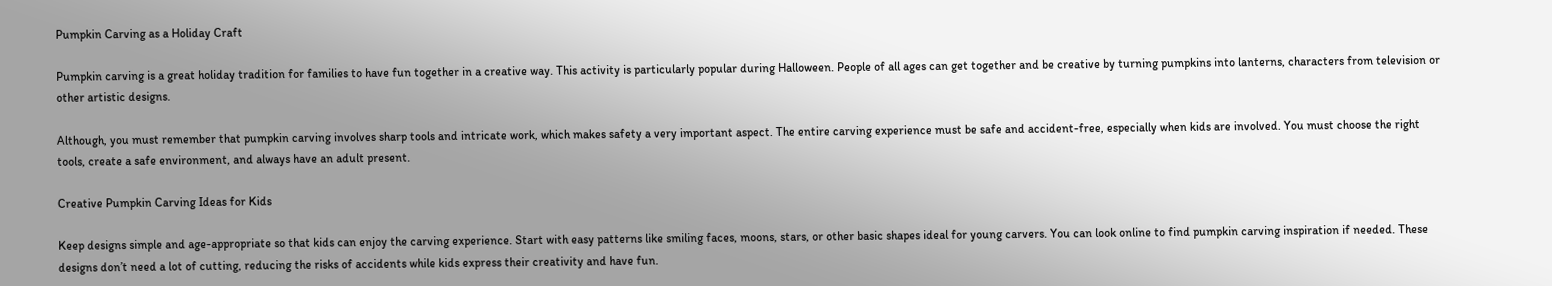Pumpkin Carving as a Holiday Craft

Pumpkin carving is a great holiday tradition for families to have fun together in a creative way. This activity is particularly popular during Halloween. People of all ages can get together and be creative by turning pumpkins into lanterns, characters from television or other artistic designs.

Although, you must remember that pumpkin carving involves sharp tools and intricate work, which makes safety a very important aspect. The entire carving experience must be safe and accident-free, especially when kids are involved. You must choose the right tools, create a safe environment, and always have an adult present.

Creative Pumpkin Carving Ideas for Kids

Keep designs simple and age-appropriate so that kids can enjoy the carving experience. Start with easy patterns like smiling faces, moons, stars, or other basic shapes ideal for young carvers. You can look online to find pumpkin carving inspiration if needed. These designs don’t need a lot of cutting, reducing the risks of accidents while kids express their creativity and have fun.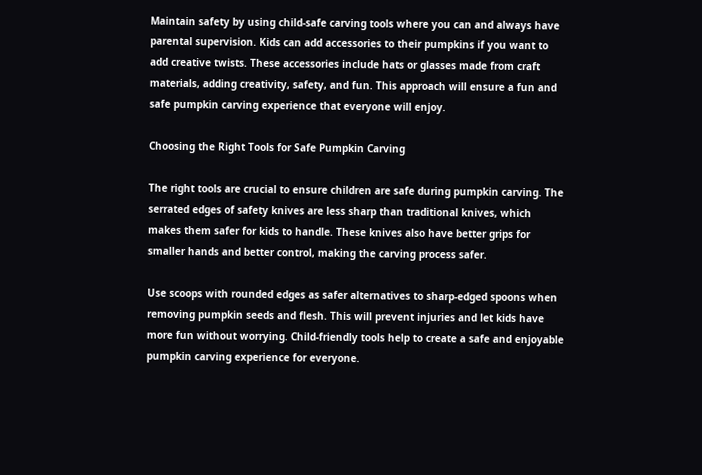Maintain safety by using child-safe carving tools where you can and always have parental supervision. Kids can add accessories to their pumpkins if you want to add creative twists. These accessories include hats or glasses made from craft materials, adding creativity, safety, and fun. This approach will ensure a fun and safe pumpkin carving experience that everyone will enjoy.

Choosing the Right Tools for Safe Pumpkin Carving

The right tools are crucial to ensure children are safe during pumpkin carving. The serrated edges of safety knives are less sharp than traditional knives, which makes them safer for kids to handle. These knives also have better grips for smaller hands and better control, making the carving process safer.

Use scoops with rounded edges as safer alternatives to sharp-edged spoons when removing pumpkin seeds and flesh. This will prevent injuries and let kids have more fun without worrying. Child-friendly tools help to create a safe and enjoyable pumpkin carving experience for everyone.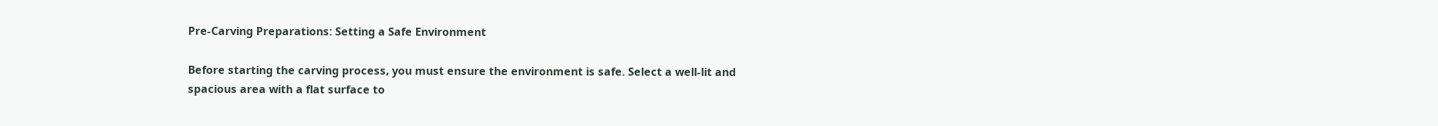Pre-Carving Preparations: Setting a Safe Environment

Before starting the carving process, you must ensure the environment is safe. Select a well-lit and spacious area with a flat surface to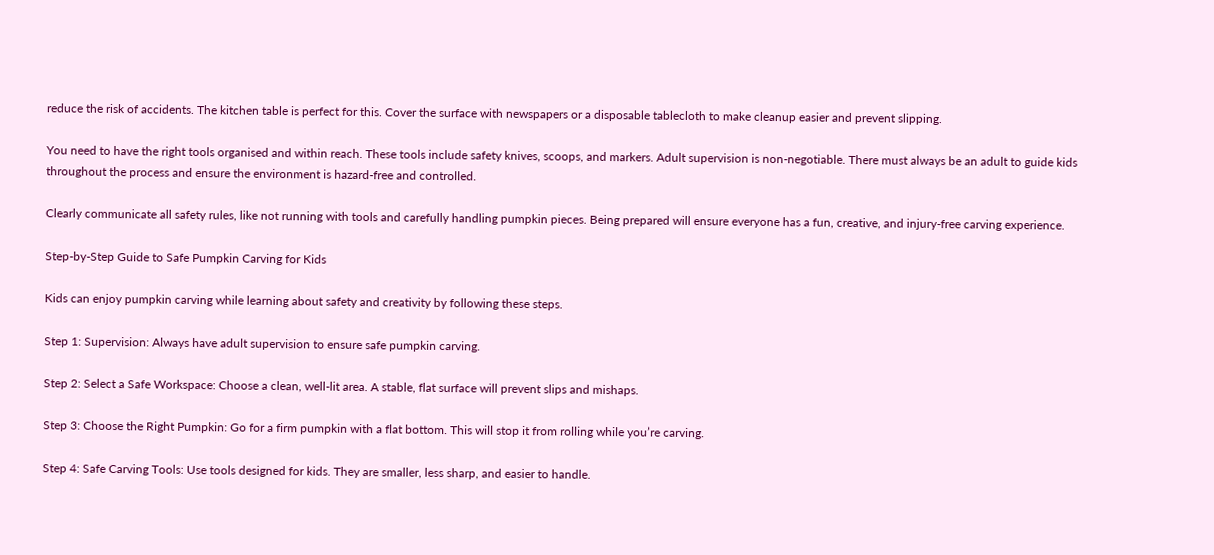reduce the risk of accidents. The kitchen table is perfect for this. Cover the surface with newspapers or a disposable tablecloth to make cleanup easier and prevent slipping.

You need to have the right tools organised and within reach. These tools include safety knives, scoops, and markers. Adult supervision is non-negotiable. There must always be an adult to guide kids throughout the process and ensure the environment is hazard-free and controlled.

Clearly communicate all safety rules, like not running with tools and carefully handling pumpkin pieces. Being prepared will ensure everyone has a fun, creative, and injury-free carving experience.

Step-by-Step Guide to Safe Pumpkin Carving for Kids

Kids can enjoy pumpkin carving while learning about safety and creativity by following these steps.

Step 1: Supervision: Always have adult supervision to ensure safe pumpkin carving.

Step 2: Select a Safe Workspace: Choose a clean, well-lit area. A stable, flat surface will prevent slips and mishaps.

Step 3: Choose the Right Pumpkin: Go for a firm pumpkin with a flat bottom. This will stop it from rolling while you’re carving.

Step 4: Safe Carving Tools: Use tools designed for kids. They are smaller, less sharp, and easier to handle.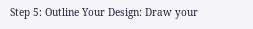Step 5: Outline Your Design: Draw your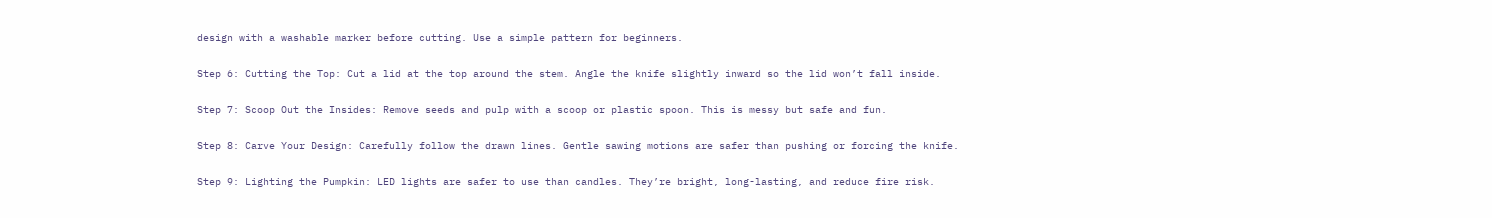design with a washable marker before cutting. Use a simple pattern for beginners.

Step 6: Cutting the Top: Cut a lid at the top around the stem. Angle the knife slightly inward so the lid won’t fall inside.

Step 7: Scoop Out the Insides: Remove seeds and pulp with a scoop or plastic spoon. This is messy but safe and fun.

Step 8: Carve Your Design: Carefully follow the drawn lines. Gentle sawing motions are safer than pushing or forcing the knife.

Step 9: Lighting the Pumpkin: LED lights are safer to use than candles. They’re bright, long-lasting, and reduce fire risk.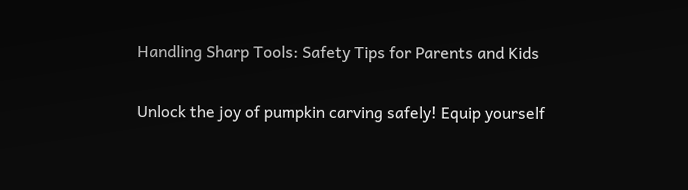Handling Sharp Tools: Safety Tips for Parents and Kids

Unlock the joy of pumpkin carving safely! Equip yourself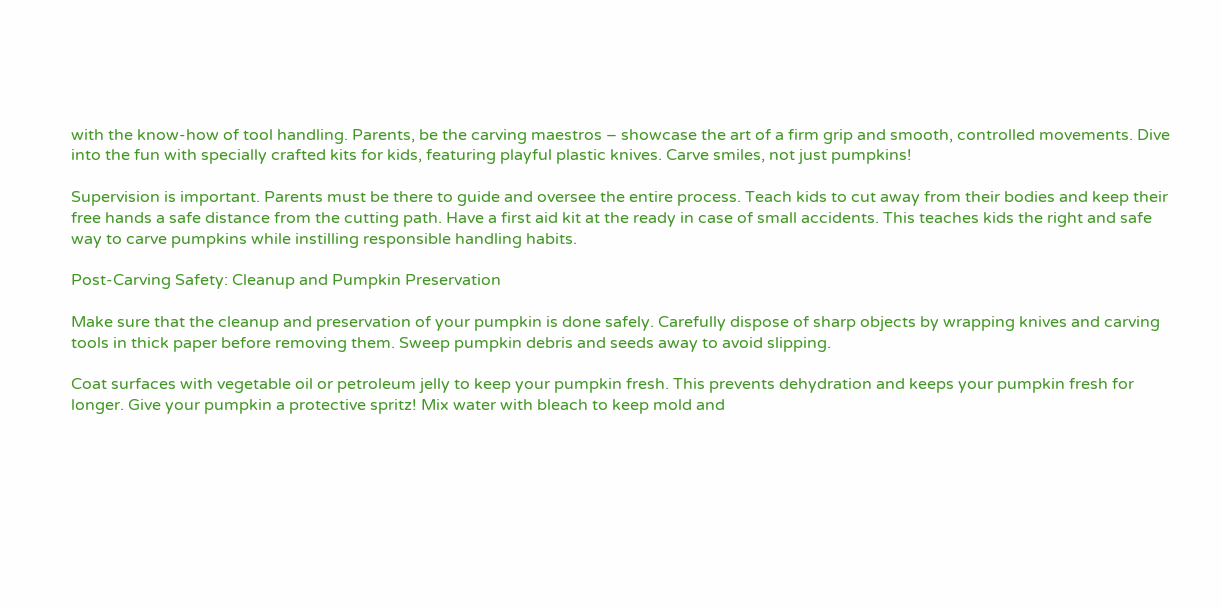with the know-how of tool handling. Parents, be the carving maestros – showcase the art of a firm grip and smooth, controlled movements. Dive into the fun with specially crafted kits for kids, featuring playful plastic knives. Carve smiles, not just pumpkins!

Supervision is important. Parents must be there to guide and oversee the entire process. Teach kids to cut away from their bodies and keep their free hands a safe distance from the cutting path. Have a first aid kit at the ready in case of small accidents. This teaches kids the right and safe way to carve pumpkins while instilling responsible handling habits.

Post-Carving Safety: Cleanup and Pumpkin Preservation

Make sure that the cleanup and preservation of your pumpkin is done safely. Carefully dispose of sharp objects by wrapping knives and carving tools in thick paper before removing them. Sweep pumpkin debris and seeds away to avoid slipping.

Coat surfaces with vegetable oil or petroleum jelly to keep your pumpkin fresh. This prevents dehydration and keeps your pumpkin fresh for longer. Give your pumpkin a protective spritz! Mix water with bleach to keep mold and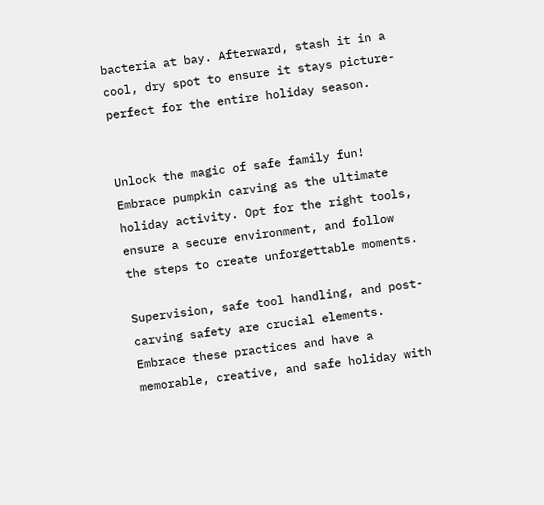bacteria at bay. Afterward, stash it in a cool, dry spot to ensure it stays picture-perfect for the entire holiday season.


Unlock the magic of safe family fun! Embrace pumpkin carving as the ultimate holiday activity. Opt for the right tools, ensure a secure environment, and follow the steps to create unforgettable moments.

Supervision, safe tool handling, and post-carving safety are crucial elements. Embrace these practices and have a memorable, creative, and safe holiday with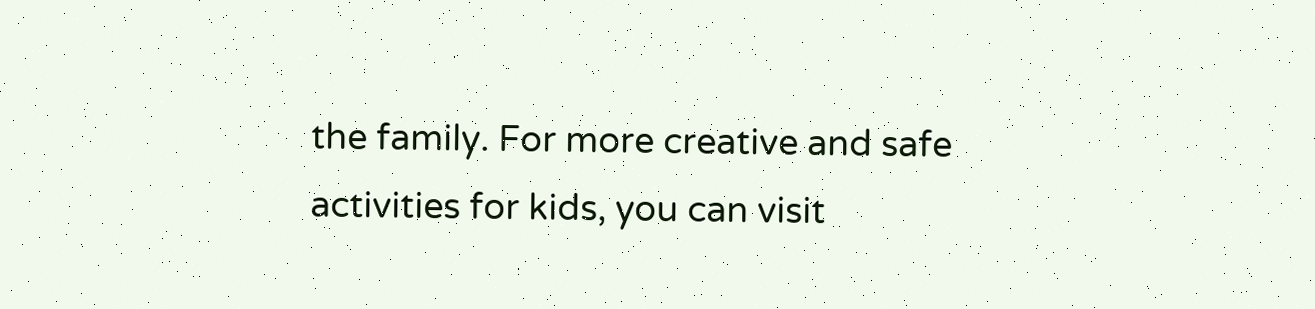the family. For more creative and safe activities for kids, you can visit